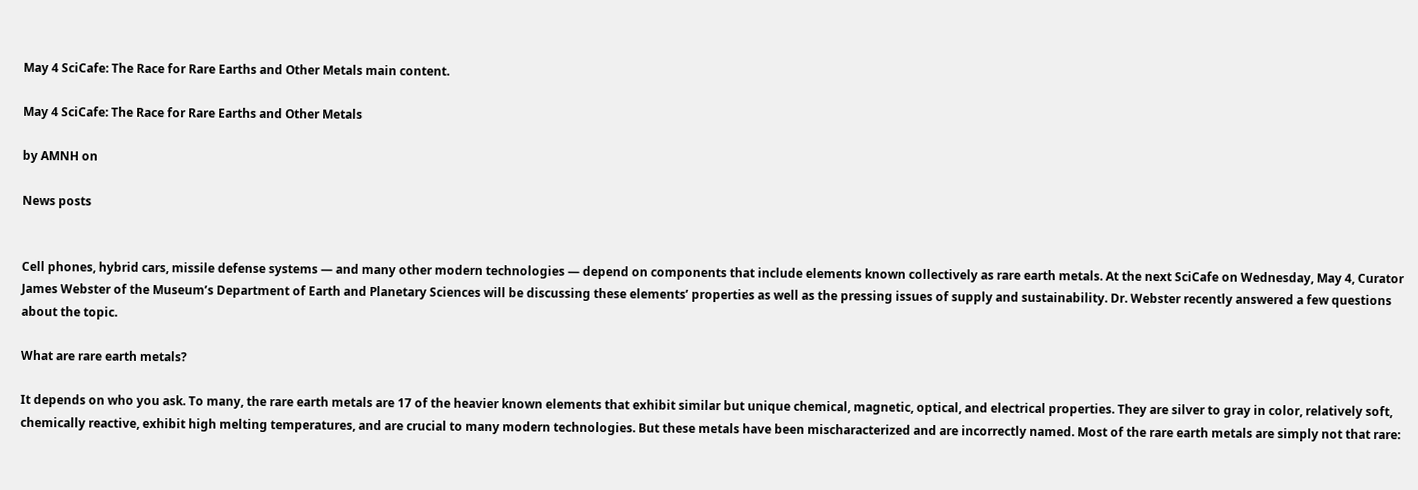May 4 SciCafe: The Race for Rare Earths and Other Metals main content.

May 4 SciCafe: The Race for Rare Earths and Other Metals

by AMNH on

News posts


Cell phones, hybrid cars, missile defense systems — and many other modern technologies — depend on components that include elements known collectively as rare earth metals. At the next SciCafe on Wednesday, May 4, Curator James Webster of the Museum’s Department of Earth and Planetary Sciences will be discussing these elements’ properties as well as the pressing issues of supply and sustainability. Dr. Webster recently answered a few questions about the topic.

What are rare earth metals?

It depends on who you ask. To many, the rare earth metals are 17 of the heavier known elements that exhibit similar but unique chemical, magnetic, optical, and electrical properties. They are silver to gray in color, relatively soft, chemically reactive, exhibit high melting temperatures, and are crucial to many modern technologies. But these metals have been mischaracterized and are incorrectly named. Most of the rare earth metals are simply not that rare: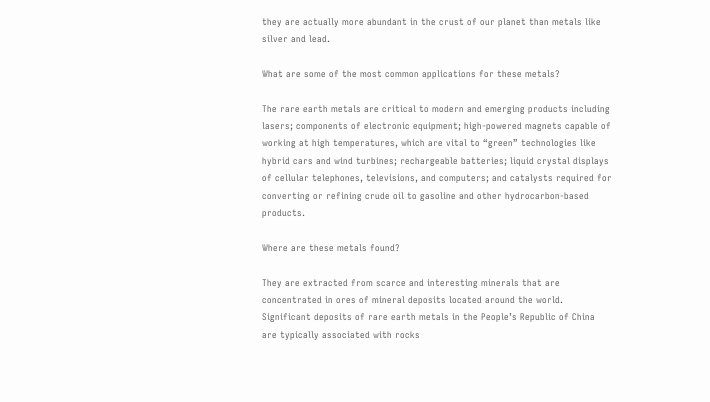they are actually more abundant in the crust of our planet than metals like silver and lead.

What are some of the most common applications for these metals?

The rare earth metals are critical to modern and emerging products including lasers; components of electronic equipment; high-powered magnets capable of working at high temperatures, which are vital to “green” technologies like hybrid cars and wind turbines; rechargeable batteries; liquid crystal displays of cellular telephones, televisions, and computers; and catalysts required for converting or refining crude oil to gasoline and other hydrocarbon-based products.

Where are these metals found?

They are extracted from scarce and interesting minerals that are concentrated in ores of mineral deposits located around the world. Significant deposits of rare earth metals in the People’s Republic of China are typically associated with rocks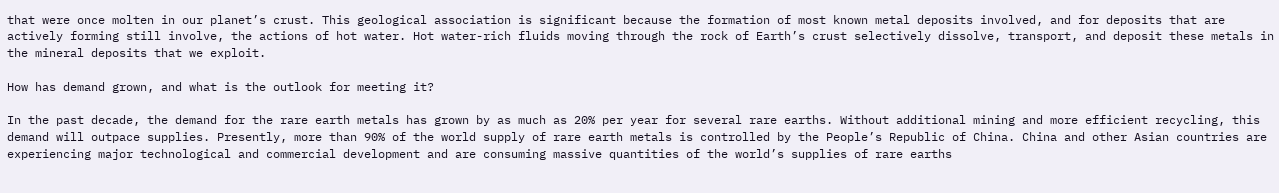that were once molten in our planet’s crust. This geological association is significant because the formation of most known metal deposits involved, and for deposits that are actively forming still involve, the actions of hot water. Hot water-rich fluids moving through the rock of Earth’s crust selectively dissolve, transport, and deposit these metals in the mineral deposits that we exploit.

How has demand grown, and what is the outlook for meeting it?

In the past decade, the demand for the rare earth metals has grown by as much as 20% per year for several rare earths. Without additional mining and more efficient recycling, this demand will outpace supplies. Presently, more than 90% of the world supply of rare earth metals is controlled by the People’s Republic of China. China and other Asian countries are experiencing major technological and commercial development and are consuming massive quantities of the world’s supplies of rare earths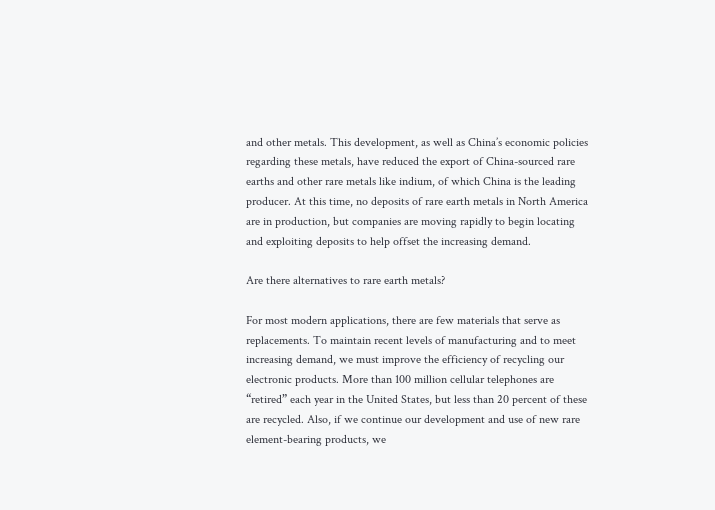and other metals. This development, as well as China’s economic policies regarding these metals, have reduced the export of China-sourced rare earths and other rare metals like indium, of which China is the leading producer. At this time, no deposits of rare earth metals in North America are in production, but companies are moving rapidly to begin locating and exploiting deposits to help offset the increasing demand.

Are there alternatives to rare earth metals?

For most modern applications, there are few materials that serve as replacements. To maintain recent levels of manufacturing and to meet increasing demand, we must improve the efficiency of recycling our electronic products. More than 100 million cellular telephones are “retired” each year in the United States, but less than 20 percent of these are recycled. Also, if we continue our development and use of new rare element-bearing products, we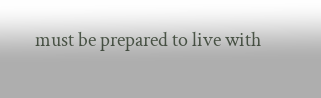must be prepared to live with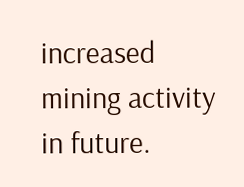increased mining activity in future.